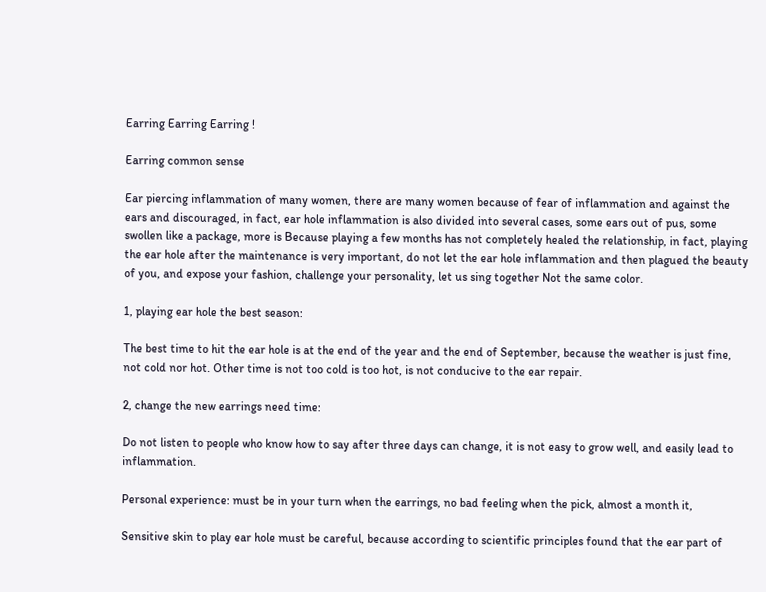Earring Earring Earring !

Earring common sense

Ear piercing inflammation of many women, there are many women because of fear of inflammation and against the ears and discouraged, in fact, ear hole inflammation is also divided into several cases, some ears out of pus, some swollen like a package, more is Because playing a few months has not completely healed the relationship, in fact, playing the ear hole after the maintenance is very important, do not let the ear hole inflammation and then plagued the beauty of you, and expose your fashion, challenge your personality, let us sing together Not the same color.

1, playing ear hole the best season:

The best time to hit the ear hole is at the end of the year and the end of September, because the weather is just fine, not cold nor hot. Other time is not too cold is too hot, is not conducive to the ear repair.

2, change the new earrings need time:

Do not listen to people who know how to say after three days can change, it is not easy to grow well, and easily lead to inflammation.

Personal experience: must be in your turn when the earrings, no bad feeling when the pick, almost a month it,

Sensitive skin to play ear hole must be careful, because according to scientific principles found that the ear part of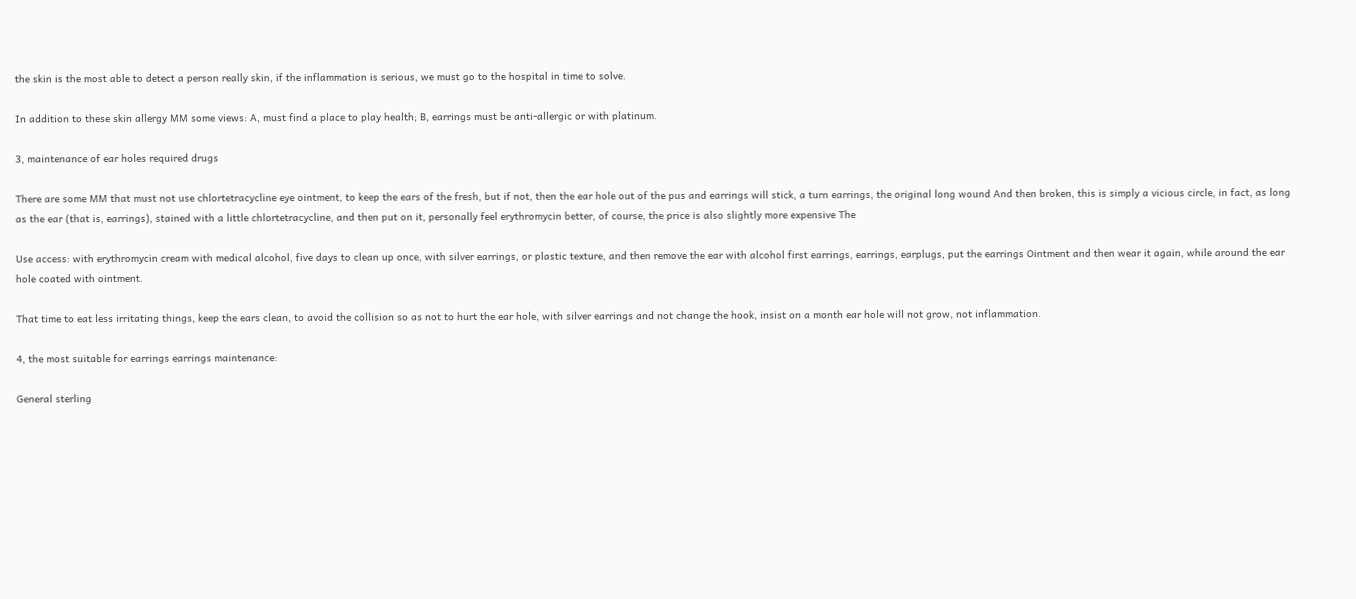the skin is the most able to detect a person really skin, if the inflammation is serious, we must go to the hospital in time to solve.

In addition to these skin allergy MM some views: A, must find a place to play health; B, earrings must be anti-allergic or with platinum.

3, maintenance of ear holes required drugs

There are some MM that must not use chlortetracycline eye ointment, to keep the ears of the fresh, but if not, then the ear hole out of the pus and earrings will stick, a turn earrings, the original long wound And then broken, this is simply a vicious circle, in fact, as long as the ear (that is, earrings), stained with a little chlortetracycline, and then put on it, personally feel erythromycin better, of course, the price is also slightly more expensive The

Use access: with erythromycin cream with medical alcohol, five days to clean up once, with silver earrings, or plastic texture, and then remove the ear with alcohol first earrings, earrings, earplugs, put the earrings Ointment and then wear it again, while around the ear hole coated with ointment.

That time to eat less irritating things, keep the ears clean, to avoid the collision so as not to hurt the ear hole, with silver earrings and not change the hook, insist on a month ear hole will not grow, not inflammation.

4, the most suitable for earrings earrings maintenance:

General sterling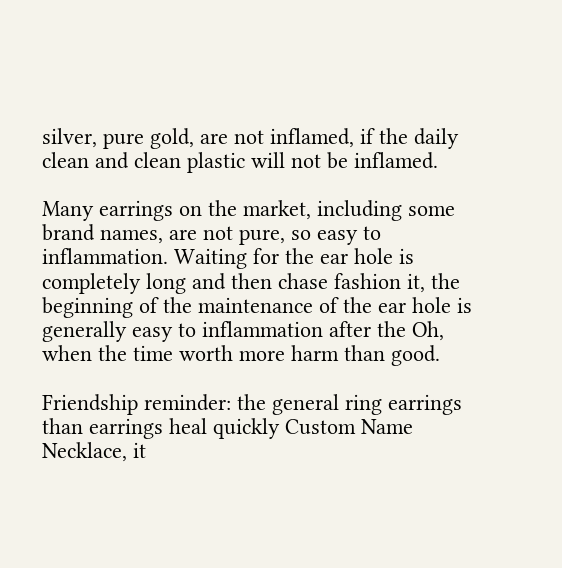silver, pure gold, are not inflamed, if the daily clean and clean plastic will not be inflamed.

Many earrings on the market, including some brand names, are not pure, so easy to inflammation. Waiting for the ear hole is completely long and then chase fashion it, the beginning of the maintenance of the ear hole is generally easy to inflammation after the Oh, when the time worth more harm than good.

Friendship reminder: the general ring earrings than earrings heal quickly Custom Name Necklace, it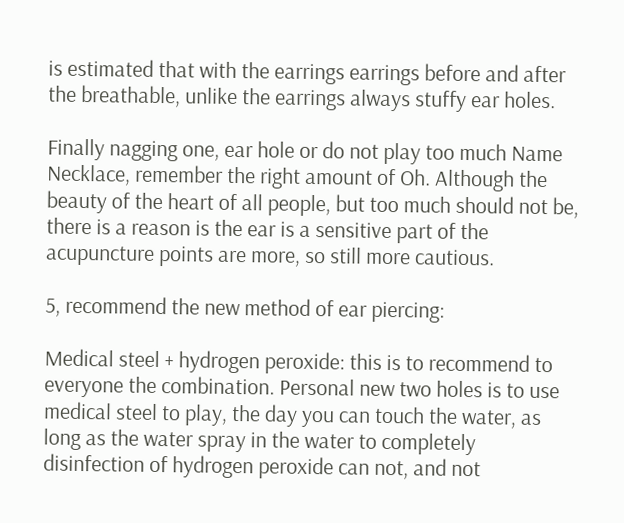is estimated that with the earrings earrings before and after the breathable, unlike the earrings always stuffy ear holes.

Finally nagging one, ear hole or do not play too much Name Necklace, remember the right amount of Oh. Although the beauty of the heart of all people, but too much should not be, there is a reason is the ear is a sensitive part of the acupuncture points are more, so still more cautious.

5, recommend the new method of ear piercing:

Medical steel + hydrogen peroxide: this is to recommend to everyone the combination. Personal new two holes is to use medical steel to play, the day you can touch the water, as long as the water spray in the water to completely disinfection of hydrogen peroxide can not, and not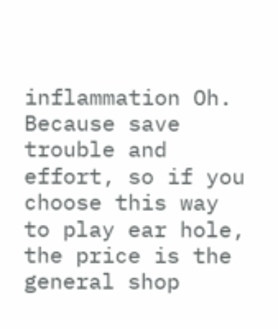inflammation Oh. Because save trouble and effort, so if you choose this way to play ear hole, the price is the general shop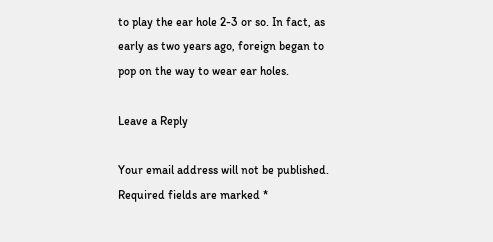to play the ear hole 2-3 or so. In fact, as early as two years ago, foreign began to pop on the way to wear ear holes.

Leave a Reply

Your email address will not be published. Required fields are marked *